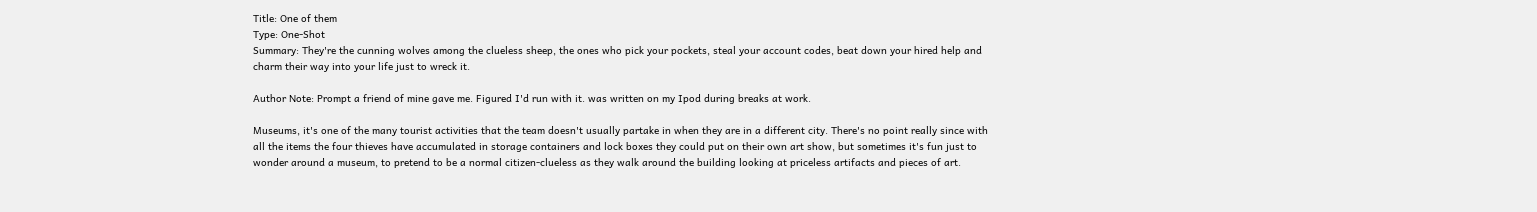Title: One of them
Type: One-Shot
Summary: They're the cunning wolves among the clueless sheep, the ones who pick your pockets, steal your account codes, beat down your hired help and charm their way into your life just to wreck it.

Author Note: Prompt a friend of mine gave me. Figured I'd run with it. was written on my Ipod during breaks at work.

Museums, it's one of the many tourist activities that the team doesn't usually partake in when they are in a different city. There's no point really since with all the items the four thieves have accumulated in storage containers and lock boxes they could put on their own art show, but sometimes it's fun just to wonder around a museum, to pretend to be a normal citizen-clueless as they walk around the building looking at priceless artifacts and pieces of art.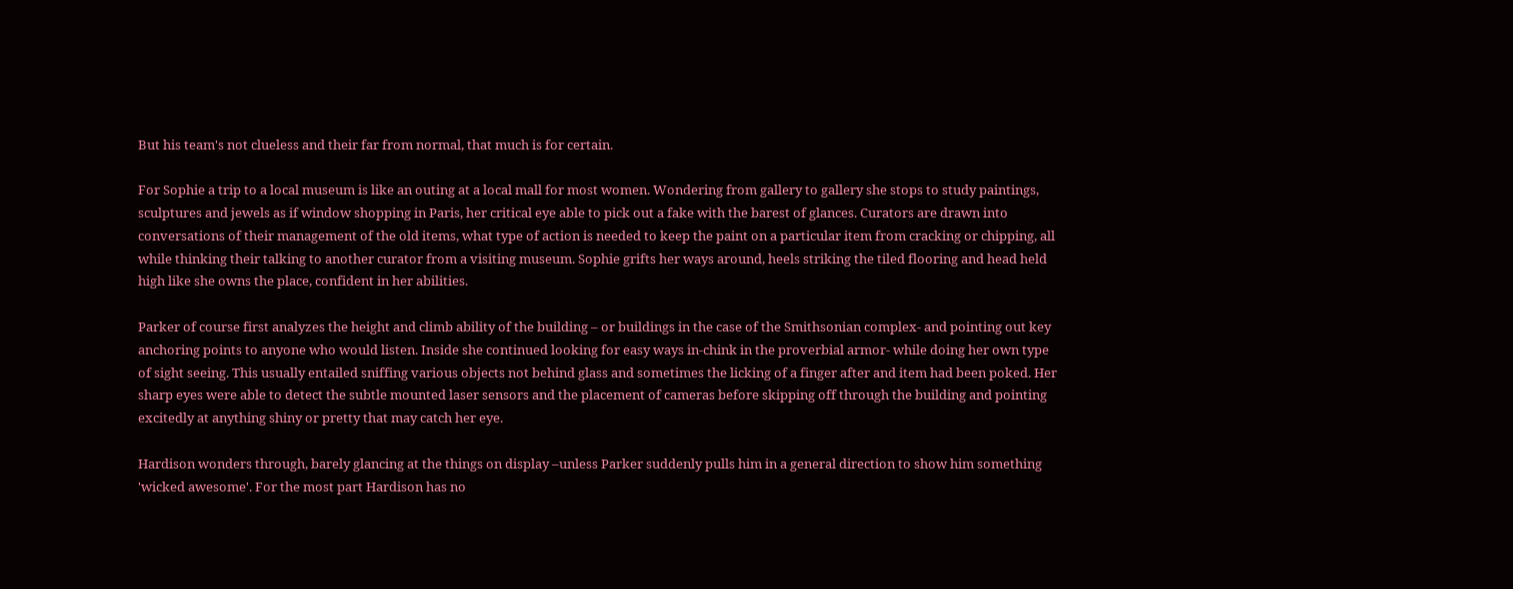But his team's not clueless and their far from normal, that much is for certain.

For Sophie a trip to a local museum is like an outing at a local mall for most women. Wondering from gallery to gallery she stops to study paintings, sculptures and jewels as if window shopping in Paris, her critical eye able to pick out a fake with the barest of glances. Curators are drawn into conversations of their management of the old items, what type of action is needed to keep the paint on a particular item from cracking or chipping, all while thinking their talking to another curator from a visiting museum. Sophie grifts her ways around, heels striking the tiled flooring and head held high like she owns the place, confident in her abilities.

Parker of course first analyzes the height and climb ability of the building – or buildings in the case of the Smithsonian complex- and pointing out key anchoring points to anyone who would listen. Inside she continued looking for easy ways in-chink in the proverbial armor- while doing her own type of sight seeing. This usually entailed sniffing various objects not behind glass and sometimes the licking of a finger after and item had been poked. Her sharp eyes were able to detect the subtle mounted laser sensors and the placement of cameras before skipping off through the building and pointing excitedly at anything shiny or pretty that may catch her eye.

Hardison wonders through, barely glancing at the things on display –unless Parker suddenly pulls him in a general direction to show him something 'wicked awesome'. For the most part Hardison has no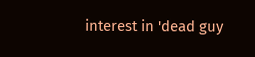interest in 'dead guy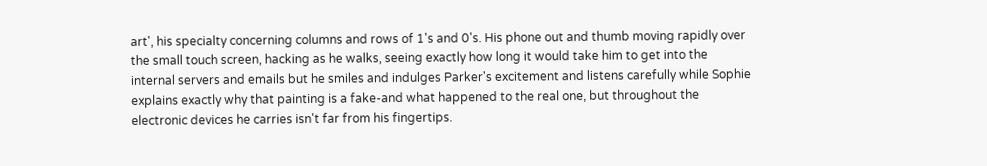art', his specialty concerning columns and rows of 1's and 0's. His phone out and thumb moving rapidly over the small touch screen, hacking as he walks, seeing exactly how long it would take him to get into the internal servers and emails but he smiles and indulges Parker's excitement and listens carefully while Sophie explains exactly why that painting is a fake-and what happened to the real one, but throughout the electronic devices he carries isn't far from his fingertips.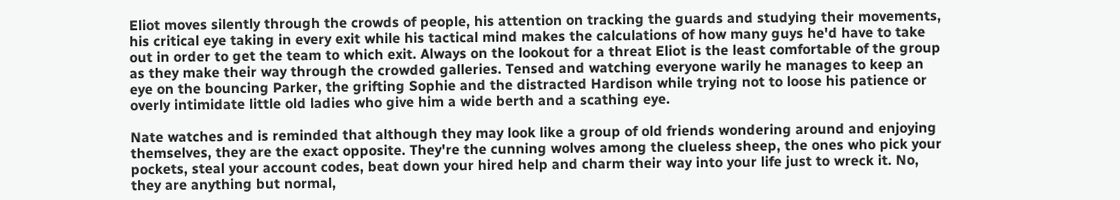Eliot moves silently through the crowds of people, his attention on tracking the guards and studying their movements, his critical eye taking in every exit while his tactical mind makes the calculations of how many guys he'd have to take out in order to get the team to which exit. Always on the lookout for a threat Eliot is the least comfortable of the group as they make their way through the crowded galleries. Tensed and watching everyone warily he manages to keep an eye on the bouncing Parker, the grifting Sophie and the distracted Hardison while trying not to loose his patience or overly intimidate little old ladies who give him a wide berth and a scathing eye.

Nate watches and is reminded that although they may look like a group of old friends wondering around and enjoying themselves, they are the exact opposite. They're the cunning wolves among the clueless sheep, the ones who pick your pockets, steal your account codes, beat down your hired help and charm their way into your life just to wreck it. No, they are anything but normal,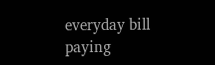everyday bill paying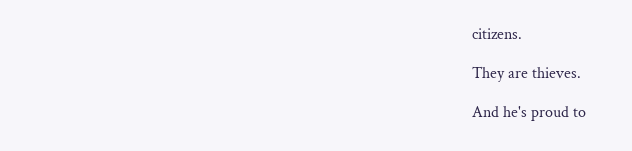citizens.

They are thieves.

And he's proud to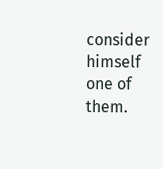consider himself one of them.